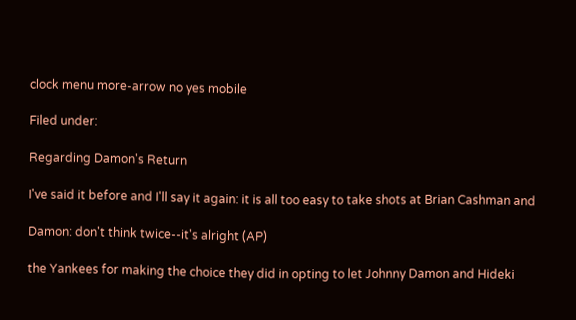clock menu more-arrow no yes mobile

Filed under:

Regarding Damon's Return

I've said it before and I'll say it again: it is all too easy to take shots at Brian Cashman and

Damon: don't think twice--it's alright (AP)

the Yankees for making the choice they did in opting to let Johnny Damon and Hideki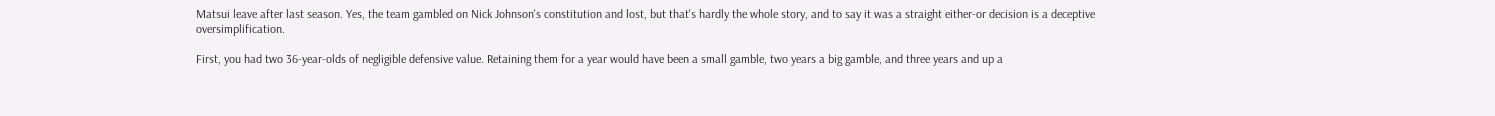Matsui leave after last season. Yes, the team gambled on Nick Johnson's constitution and lost, but that's hardly the whole story, and to say it was a straight either-or decision is a deceptive oversimplification.

First, you had two 36-year-olds of negligible defensive value. Retaining them for a year would have been a small gamble, two years a big gamble, and three years and up a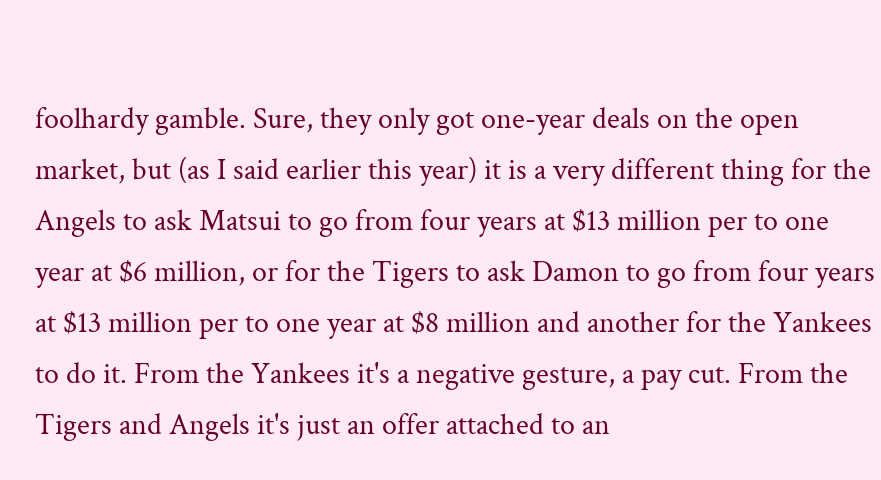foolhardy gamble. Sure, they only got one-year deals on the open market, but (as I said earlier this year) it is a very different thing for the Angels to ask Matsui to go from four years at $13 million per to one year at $6 million, or for the Tigers to ask Damon to go from four years at $13 million per to one year at $8 million and another for the Yankees to do it. From the Yankees it's a negative gesture, a pay cut. From the Tigers and Angels it's just an offer attached to an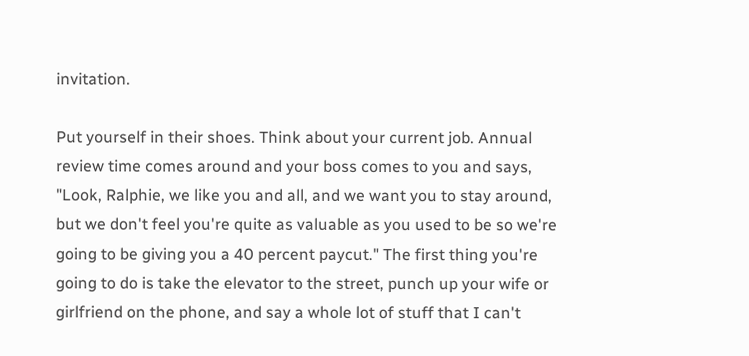invitation.

Put yourself in their shoes. Think about your current job. Annual review time comes around and your boss comes to you and says, "Look, Ralphie, we like you and all, and we want you to stay around, but we don't feel you're quite as valuable as you used to be so we're going to be giving you a 40 percent paycut." The first thing you're going to do is take the elevator to the street, punch up your wife or girlfriend on the phone, and say a whole lot of stuff that I can't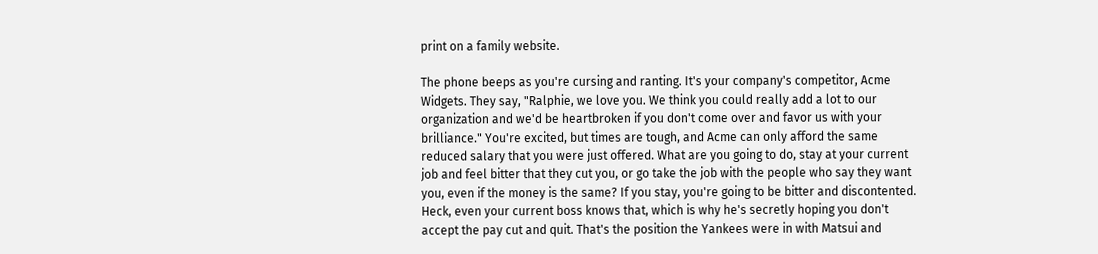print on a family website.

The phone beeps as you're cursing and ranting. It's your company's competitor, Acme Widgets. They say, "Ralphie, we love you. We think you could really add a lot to our organization and we'd be heartbroken if you don't come over and favor us with your brilliance." You're excited, but times are tough, and Acme can only afford the same reduced salary that you were just offered. What are you going to do, stay at your current job and feel bitter that they cut you, or go take the job with the people who say they want you, even if the money is the same? If you stay, you're going to be bitter and discontented. Heck, even your current boss knows that, which is why he's secretly hoping you don't accept the pay cut and quit. That's the position the Yankees were in with Matsui and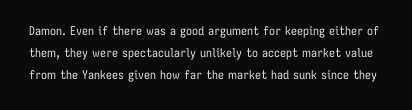Damon. Even if there was a good argument for keeping either of them, they were spectacularly unlikely to accept market value from the Yankees given how far the market had sunk since they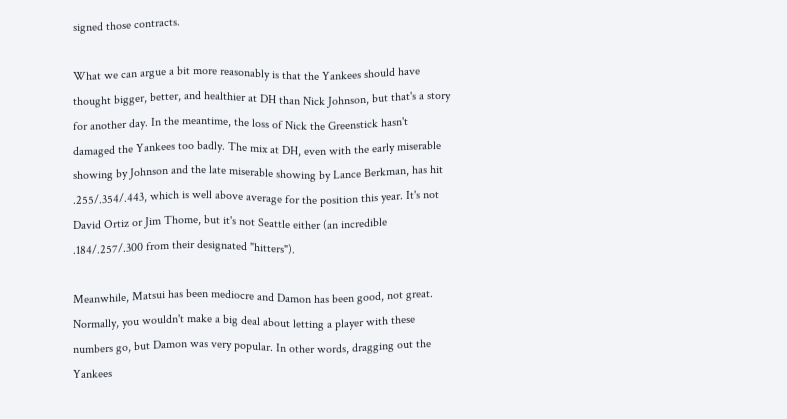signed those contracts.

What we can argue a bit more reasonably is that the Yankees should have thought bigger, better, and healthier at DH than Nick Johnson, but that's a story for another day. In the meantime, the loss of Nick the Greenstick hasn't damaged the Yankees too badly. The mix at DH, even with the early miserable showing by Johnson and the late miserable showing by Lance Berkman, has hit .255/.354/.443, which is well above average for the position this year. It's not David Ortiz or Jim Thome, but it's not Seattle either (an incredible .184/.257/.300 from their designated "hitters").

Meanwhile, Matsui has been mediocre and Damon has been good, not great. Normally, you wouldn't make a big deal about letting a player with these numbers go, but Damon was very popular. In other words, dragging out the Yankees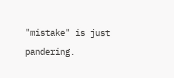"mistake" is just pandering.